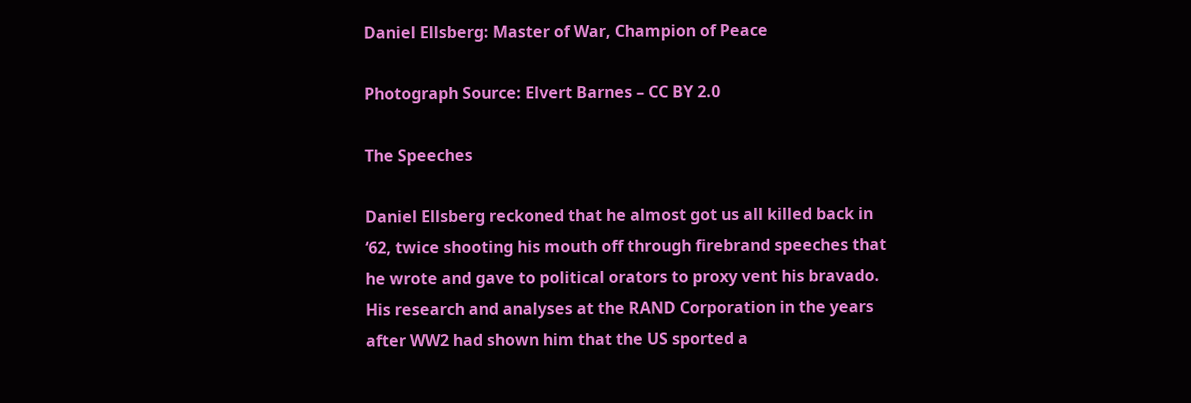Daniel Ellsberg: Master of War, Champion of Peace

Photograph Source: Elvert Barnes – CC BY 2.0

The Speeches

Daniel Ellsberg reckoned that he almost got us all killed back in ‘62, twice shooting his mouth off through firebrand speeches that he wrote and gave to political orators to proxy vent his bravado. His research and analyses at the RAND Corporation in the years after WW2 had shown him that the US sported a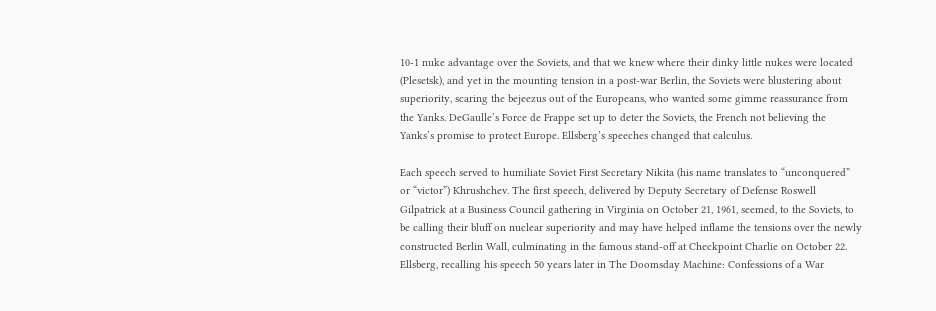10-1 nuke advantage over the Soviets, and that we knew where their dinky little nukes were located (Plesetsk), and yet in the mounting tension in a post-war Berlin, the Soviets were blustering about superiority, scaring the bejeezus out of the Europeans, who wanted some gimme reassurance from the Yanks. DeGaulle’s Force de Frappe set up to deter the Soviets, the French not believing the Yanks’s promise to protect Europe. Ellsberg’s speeches changed that calculus.

Each speech served to humiliate Soviet First Secretary Nikita (his name translates to “unconquered” or “victor”) Khrushchev. The first speech, delivered by Deputy Secretary of Defense Roswell Gilpatrick at a Business Council gathering in Virginia on October 21, 1961, seemed, to the Soviets, to be calling their bluff on nuclear superiority and may have helped inflame the tensions over the newly constructed Berlin Wall, culminating in the famous stand-off at Checkpoint Charlie on October 22. Ellsberg, recalling his speech 50 years later in The Doomsday Machine: Confessions of a War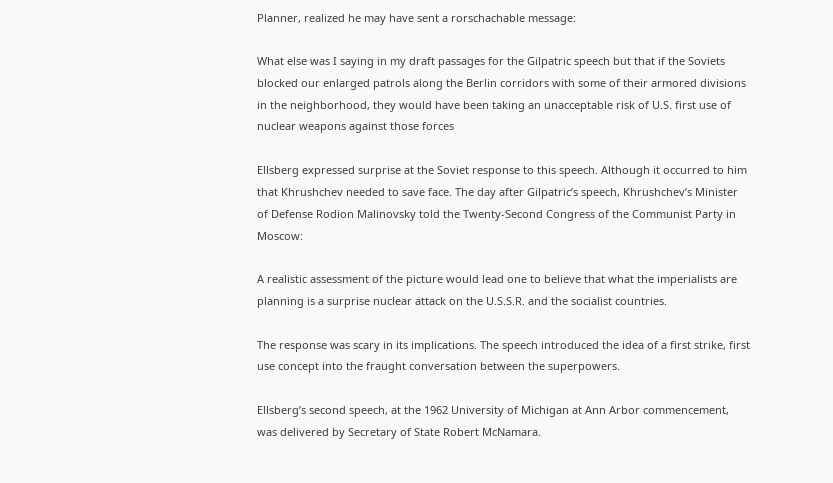Planner, realized he may have sent a rorschachable message:

What else was I saying in my draft passages for the Gilpatric speech but that if the Soviets blocked our enlarged patrols along the Berlin corridors with some of their armored divisions in the neighborhood, they would have been taking an unacceptable risk of U.S. first use of nuclear weapons against those forces

Ellsberg expressed surprise at the Soviet response to this speech. Although it occurred to him that Khrushchev needed to save face. The day after Gilpatric’s speech, Khrushchev’s Minister of Defense Rodion Malinovsky told the Twenty-Second Congress of the Communist Party in Moscow:

A realistic assessment of the picture would lead one to believe that what the imperialists are planning is a surprise nuclear attack on the U.S.S.R. and the socialist countries.

The response was scary in its implications. The speech introduced the idea of a first strike, first use concept into the fraught conversation between the superpowers.

Ellsberg’s second speech, at the 1962 University of Michigan at Ann Arbor commencement, was delivered by Secretary of State Robert McNamara.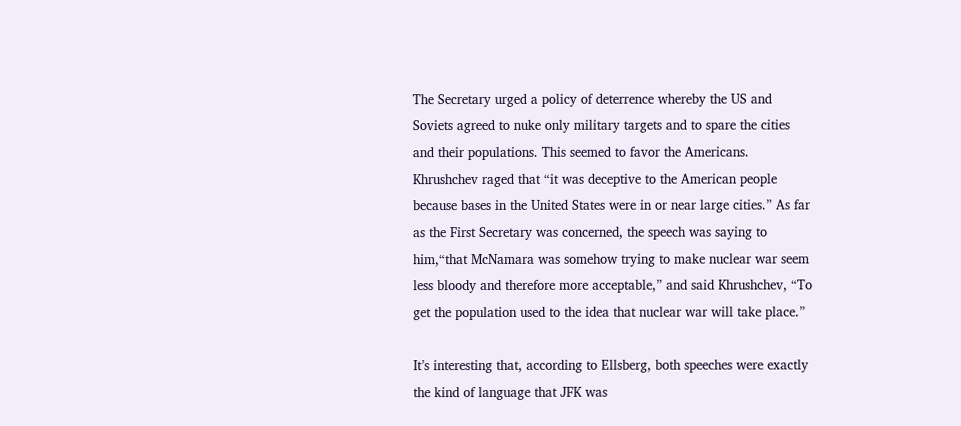The Secretary urged a policy of deterrence whereby the US and Soviets agreed to nuke only military targets and to spare the cities and their populations. This seemed to favor the Americans. Khrushchev raged that “it was deceptive to the American people because bases in the United States were in or near large cities.” As far as the First Secretary was concerned, the speech was saying to him,“that McNamara was somehow trying to make nuclear war seem less bloody and therefore more acceptable,” and said Khrushchev, “To get the population used to the idea that nuclear war will take place.”

It’s interesting that, according to Ellsberg, both speeches were exactly the kind of language that JFK was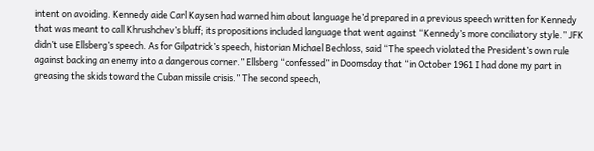intent on avoiding. Kennedy aide Carl Kaysen had warned him about language he’d prepared in a previous speech written for Kennedy that was meant to call Khrushchev’s bluff; its propositions included language that went against “Kennedy’s more conciliatory style.” JFK didn’t use Ellsberg’s speech. As for Gilpatrick’s speech, historian Michael Bechloss, said “The speech violated the President’s own rule against backing an enemy into a dangerous corner.” Ellsberg “confessed” in Doomsday that “in October 1961 I had done my part in greasing the skids toward the Cuban missile crisis.” The second speech,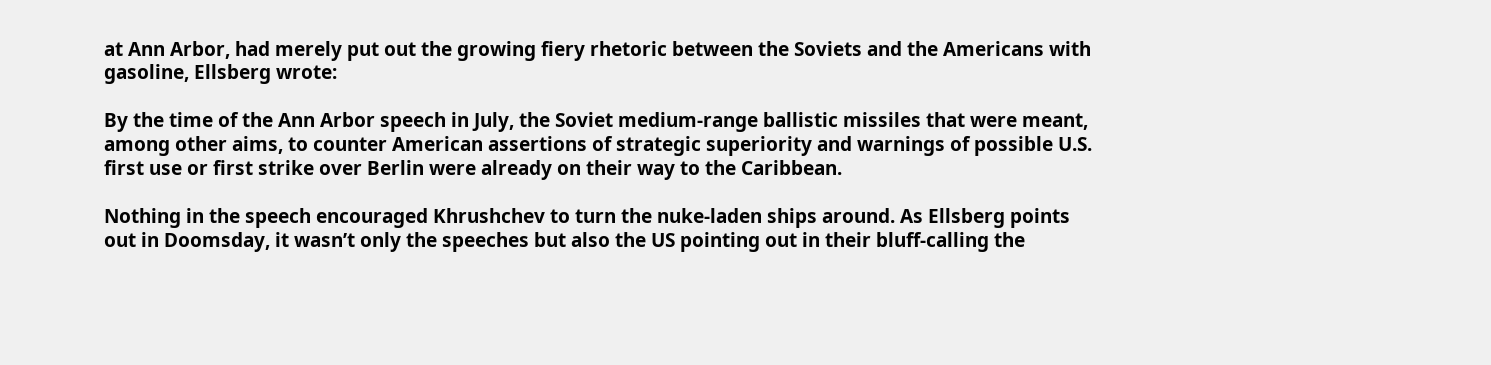at Ann Arbor, had merely put out the growing fiery rhetoric between the Soviets and the Americans with gasoline, Ellsberg wrote:

By the time of the Ann Arbor speech in July, the Soviet medium-range ballistic missiles that were meant, among other aims, to counter American assertions of strategic superiority and warnings of possible U.S. first use or first strike over Berlin were already on their way to the Caribbean.

Nothing in the speech encouraged Khrushchev to turn the nuke-laden ships around. As Ellsberg points out in Doomsday, it wasn’t only the speeches but also the US pointing out in their bluff-calling the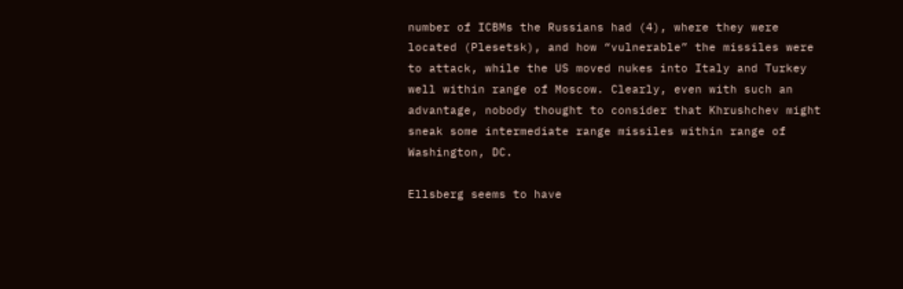number of ICBMs the Russians had (4), where they were located (Plesetsk), and how “vulnerable” the missiles were to attack, while the US moved nukes into Italy and Turkey well within range of Moscow. Clearly, even with such an advantage, nobody thought to consider that Khrushchev might sneak some intermediate range missiles within range of Washington, DC.

Ellsberg seems to have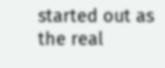started out as the real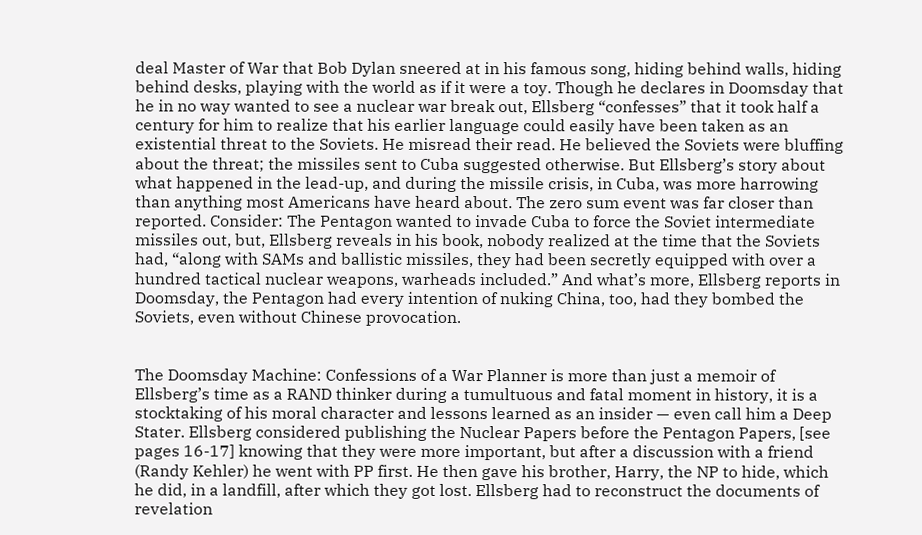deal Master of War that Bob Dylan sneered at in his famous song, hiding behind walls, hiding behind desks, playing with the world as if it were a toy. Though he declares in Doomsday that he in no way wanted to see a nuclear war break out, Ellsberg “confesses” that it took half a century for him to realize that his earlier language could easily have been taken as an existential threat to the Soviets. He misread their read. He believed the Soviets were bluffing about the threat; the missiles sent to Cuba suggested otherwise. But Ellsberg’s story about what happened in the lead-up, and during the missile crisis, in Cuba, was more harrowing than anything most Americans have heard about. The zero sum event was far closer than reported. Consider: The Pentagon wanted to invade Cuba to force the Soviet intermediate missiles out, but, Ellsberg reveals in his book, nobody realized at the time that the Soviets had, “along with SAMs and ballistic missiles, they had been secretly equipped with over a hundred tactical nuclear weapons, warheads included.” And what’s more, Ellsberg reports in Doomsday, the Pentagon had every intention of nuking China, too, had they bombed the Soviets, even without Chinese provocation.


The Doomsday Machine: Confessions of a War Planner is more than just a memoir of Ellsberg’s time as a RAND thinker during a tumultuous and fatal moment in history, it is a stocktaking of his moral character and lessons learned as an insider — even call him a Deep Stater. Ellsberg considered publishing the Nuclear Papers before the Pentagon Papers, [see pages 16-17] knowing that they were more important, but after a discussion with a friend (Randy Kehler) he went with PP first. He then gave his brother, Harry, the NP to hide, which he did, in a landfill, after which they got lost. Ellsberg had to reconstruct the documents of revelation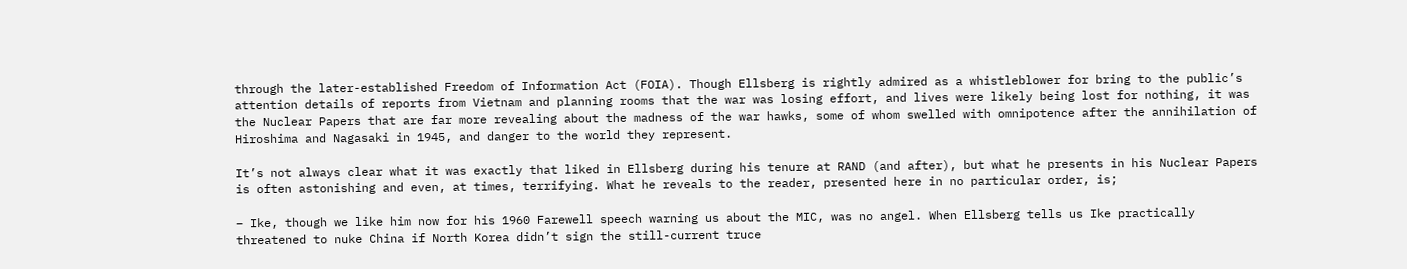through the later-established Freedom of Information Act (FOIA). Though Ellsberg is rightly admired as a whistleblower for bring to the public’s attention details of reports from Vietnam and planning rooms that the war was losing effort, and lives were likely being lost for nothing, it was the Nuclear Papers that are far more revealing about the madness of the war hawks, some of whom swelled with omnipotence after the annihilation of Hiroshima and Nagasaki in 1945, and danger to the world they represent.

It’s not always clear what it was exactly that liked in Ellsberg during his tenure at RAND (and after), but what he presents in his Nuclear Papers is often astonishing and even, at times, terrifying. What he reveals to the reader, presented here in no particular order, is;

– Ike, though we like him now for his 1960 Farewell speech warning us about the MIC, was no angel. When Ellsberg tells us Ike practically threatened to nuke China if North Korea didn’t sign the still-current truce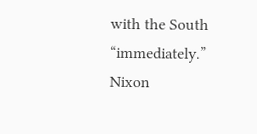with the South “immediately.” Nixon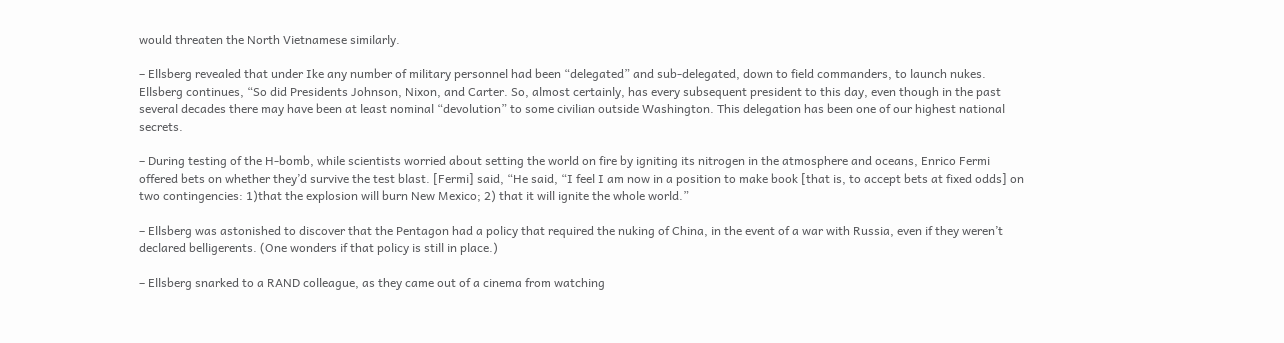would threaten the North Vietnamese similarly.

– Ellsberg revealed that under Ike any number of military personnel had been “delegated” and sub-delegated, down to field commanders, to launch nukes. Ellsberg continues, “So did Presidents Johnson, Nixon, and Carter. So, almost certainly, has every subsequent president to this day, even though in the past several decades there may have been at least nominal “devolution” to some civilian outside Washington. This delegation has been one of our highest national secrets.

– During testing of the H-bomb, while scientists worried about setting the world on fire by igniting its nitrogen in the atmosphere and oceans, Enrico Fermi offered bets on whether they’d survive the test blast. [Fermi] said, “He said, “I feel I am now in a position to make book [that is, to accept bets at fixed odds] on two contingencies: 1)that the explosion will burn New Mexico; 2) that it will ignite the whole world.”

– Ellsberg was astonished to discover that the Pentagon had a policy that required the nuking of China, in the event of a war with Russia, even if they weren’t declared belligerents. (One wonders if that policy is still in place.)

– Ellsberg snarked to a RAND colleague, as they came out of a cinema from watching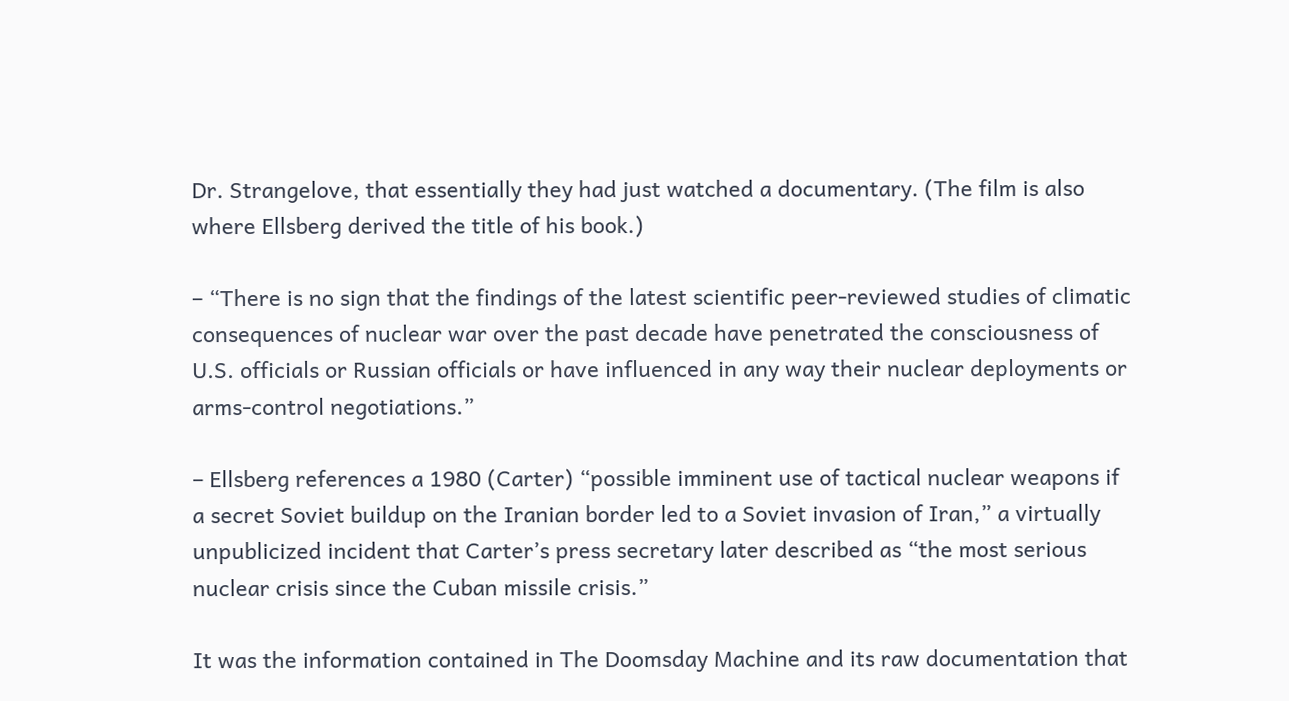Dr. Strangelove, that essentially they had just watched a documentary. (The film is also where Ellsberg derived the title of his book.)

– “There is no sign that the findings of the latest scientific peer-reviewed studies of climatic consequences of nuclear war over the past decade have penetrated the consciousness of U.S. officials or Russian officials or have influenced in any way their nuclear deployments or arms-control negotiations.”

– Ellsberg references a 1980 (Carter) “possible imminent use of tactical nuclear weapons if a secret Soviet buildup on the Iranian border led to a Soviet invasion of Iran,” a virtually unpublicized incident that Carter’s press secretary later described as “the most serious nuclear crisis since the Cuban missile crisis.”

It was the information contained in The Doomsday Machine and its raw documentation that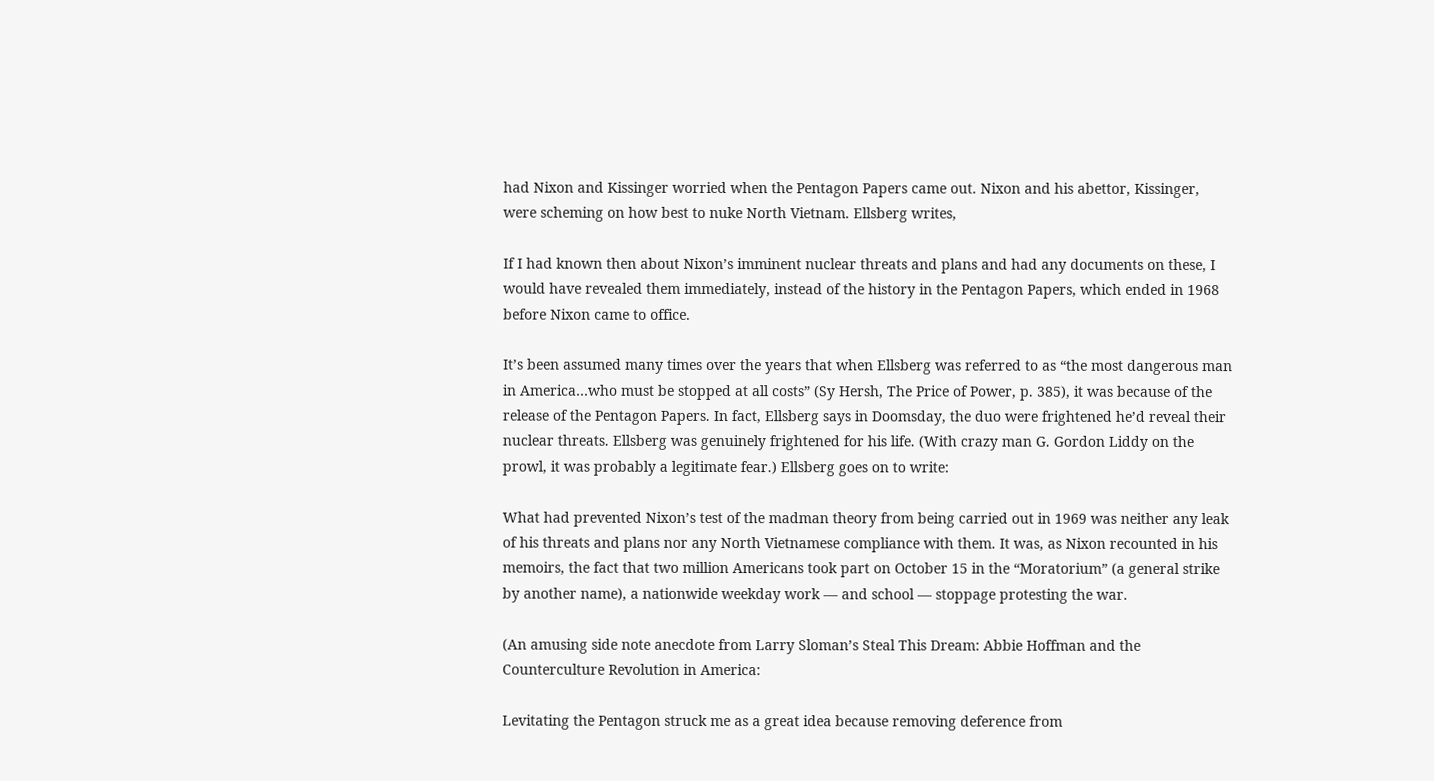had Nixon and Kissinger worried when the Pentagon Papers came out. Nixon and his abettor, Kissinger, were scheming on how best to nuke North Vietnam. Ellsberg writes,

If I had known then about Nixon’s imminent nuclear threats and plans and had any documents on these, I would have revealed them immediately, instead of the history in the Pentagon Papers, which ended in 1968 before Nixon came to office.

It’s been assumed many times over the years that when Ellsberg was referred to as “the most dangerous man in America…who must be stopped at all costs” (Sy Hersh, The Price of Power, p. 385), it was because of the release of the Pentagon Papers. In fact, Ellsberg says in Doomsday, the duo were frightened he’d reveal their nuclear threats. Ellsberg was genuinely frightened for his life. (With crazy man G. Gordon Liddy on the prowl, it was probably a legitimate fear.) Ellsberg goes on to write:

What had prevented Nixon’s test of the madman theory from being carried out in 1969 was neither any leak of his threats and plans nor any North Vietnamese compliance with them. It was, as Nixon recounted in his memoirs, the fact that two million Americans took part on October 15 in the “Moratorium” (a general strike by another name), a nationwide weekday work — and school — stoppage protesting the war.

(An amusing side note anecdote from Larry Sloman’s Steal This Dream: Abbie Hoffman and the Counterculture Revolution in America:

Levitating the Pentagon struck me as a great idea because removing deference from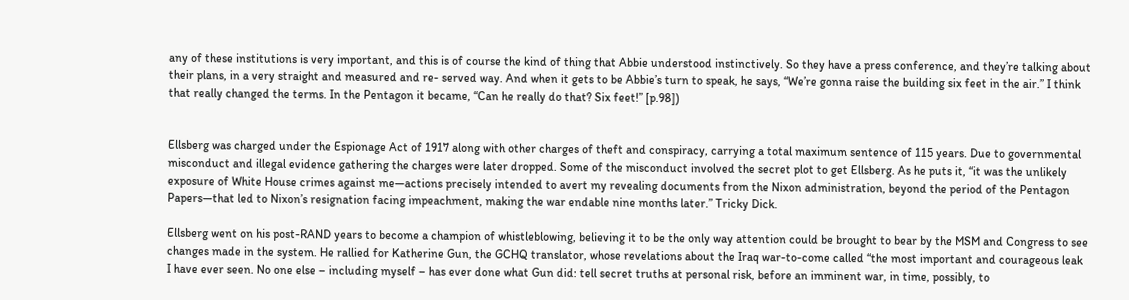any of these institutions is very important, and this is of course the kind of thing that Abbie understood instinctively. So they have a press conference, and they’re talking about their plans, in a very straight and measured and re- served way. And when it gets to be Abbie’s turn to speak, he says, “We’re gonna raise the building six feet in the air.” I think that really changed the terms. In the Pentagon it became, “Can he really do that? Six feet!” [p.98])


Ellsberg was charged under the Espionage Act of 1917 along with other charges of theft and conspiracy, carrying a total maximum sentence of 115 years. Due to governmental misconduct and illegal evidence gathering the charges were later dropped. Some of the misconduct involved the secret plot to get Ellsberg. As he puts it, “it was the unlikely exposure of White House crimes against me—actions precisely intended to avert my revealing documents from the Nixon administration, beyond the period of the Pentagon Papers—that led to Nixon’s resignation facing impeachment, making the war endable nine months later.” Tricky Dick.

Ellsberg went on his post-RAND years to become a champion of whistleblowing, believing it to be the only way attention could be brought to bear by the MSM and Congress to see changes made in the system. He rallied for Katherine Gun, the GCHQ translator, whose revelations about the Iraq war-to-come called “the most important and courageous leak I have ever seen. No one else – including myself – has ever done what Gun did: tell secret truths at personal risk, before an imminent war, in time, possibly, to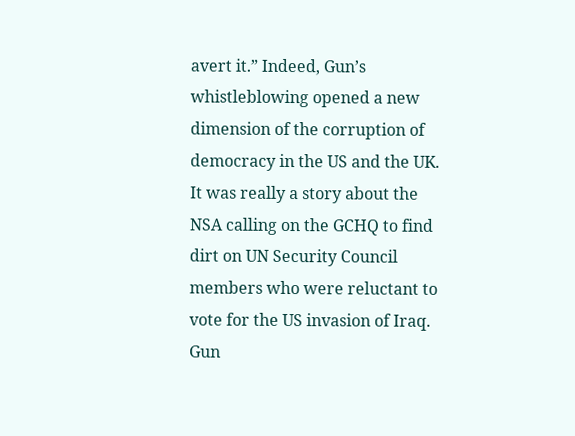avert it.” Indeed, Gun’s whistleblowing opened a new dimension of the corruption of democracy in the US and the UK. It was really a story about the NSA calling on the GCHQ to find dirt on UN Security Council members who were reluctant to vote for the US invasion of Iraq. Gun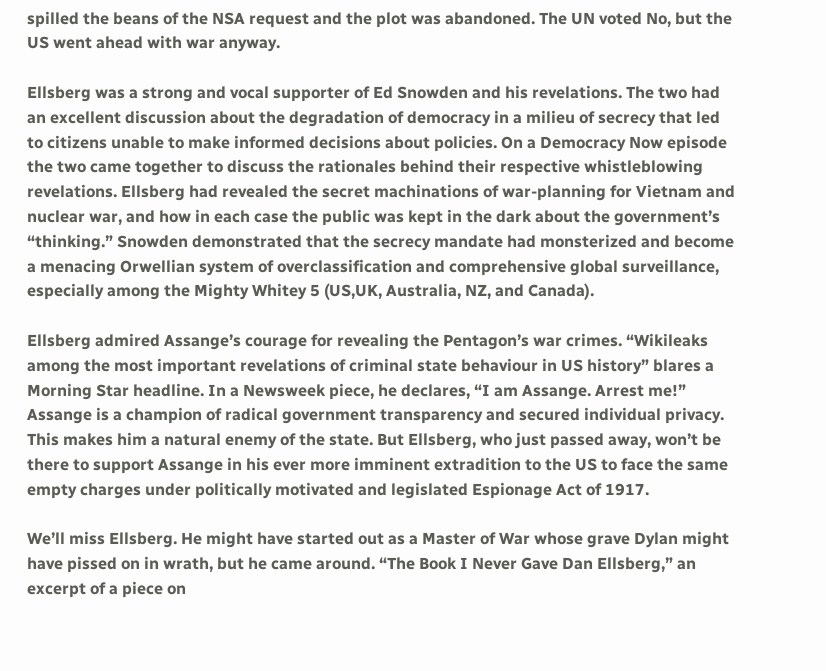spilled the beans of the NSA request and the plot was abandoned. The UN voted No, but the US went ahead with war anyway.

Ellsberg was a strong and vocal supporter of Ed Snowden and his revelations. The two had an excellent discussion about the degradation of democracy in a milieu of secrecy that led to citizens unable to make informed decisions about policies. On a Democracy Now episode the two came together to discuss the rationales behind their respective whistleblowing revelations. Ellsberg had revealed the secret machinations of war-planning for Vietnam and nuclear war, and how in each case the public was kept in the dark about the government’s “thinking.” Snowden demonstrated that the secrecy mandate had monsterized and become a menacing Orwellian system of overclassification and comprehensive global surveillance, especially among the Mighty Whitey 5 (US,UK, Australia, NZ, and Canada).

Ellsberg admired Assange’s courage for revealing the Pentagon’s war crimes. “Wikileaks among the most important revelations of criminal state behaviour in US history” blares a Morning Star headline. In a Newsweek piece, he declares, “I am Assange. Arrest me!” Assange is a champion of radical government transparency and secured individual privacy. This makes him a natural enemy of the state. But Ellsberg, who just passed away, won’t be there to support Assange in his ever more imminent extradition to the US to face the same empty charges under politically motivated and legislated Espionage Act of 1917.

We’ll miss Ellsberg. He might have started out as a Master of War whose grave Dylan might have pissed on in wrath, but he came around. “The Book I Never Gave Dan Ellsberg,” an excerpt of a piece on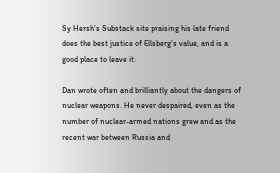Sy Hersh’s Substack site praising his late friend does the best justice of Ellsberg’s value, and is a good place to leave it:

Dan wrote often and brilliantly about the dangers of nuclear weapons. He never despaired, even as the number of nuclear-armed nations grew and as the recent war between Russia and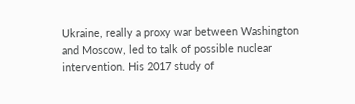Ukraine, really a proxy war between Washington and Moscow, led to talk of possible nuclear intervention. His 2017 study of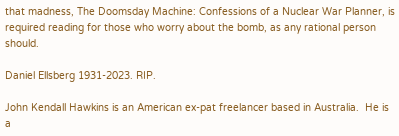that madness, The Doomsday Machine: Confessions of a Nuclear War Planner, is required reading for those who worry about the bomb, as any rational person should.

Daniel Ellsberg 1931-2023. RIP.

John Kendall Hawkins is an American ex-pat freelancer based in Australia.  He is a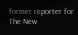former reporter for The New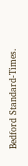Bedford Standard-Times.